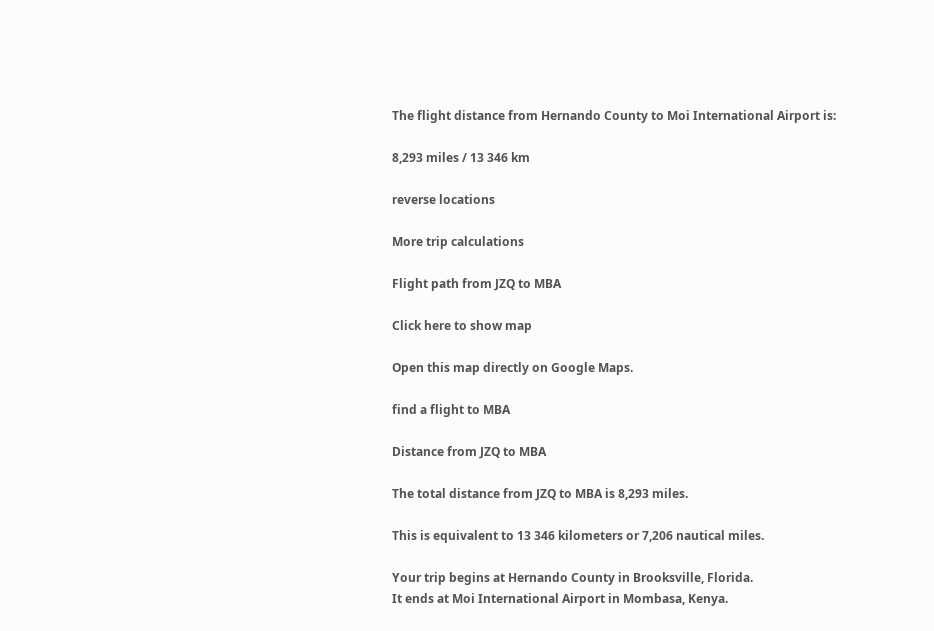The flight distance from Hernando County to Moi International Airport is:

8,293 miles / 13 346 km

reverse locations

More trip calculations

Flight path from JZQ to MBA

Click here to show map

Open this map directly on Google Maps.

find a flight to MBA

Distance from JZQ to MBA

The total distance from JZQ to MBA is 8,293 miles.

This is equivalent to 13 346 kilometers or 7,206 nautical miles.

Your trip begins at Hernando County in Brooksville, Florida.
It ends at Moi International Airport in Mombasa, Kenya.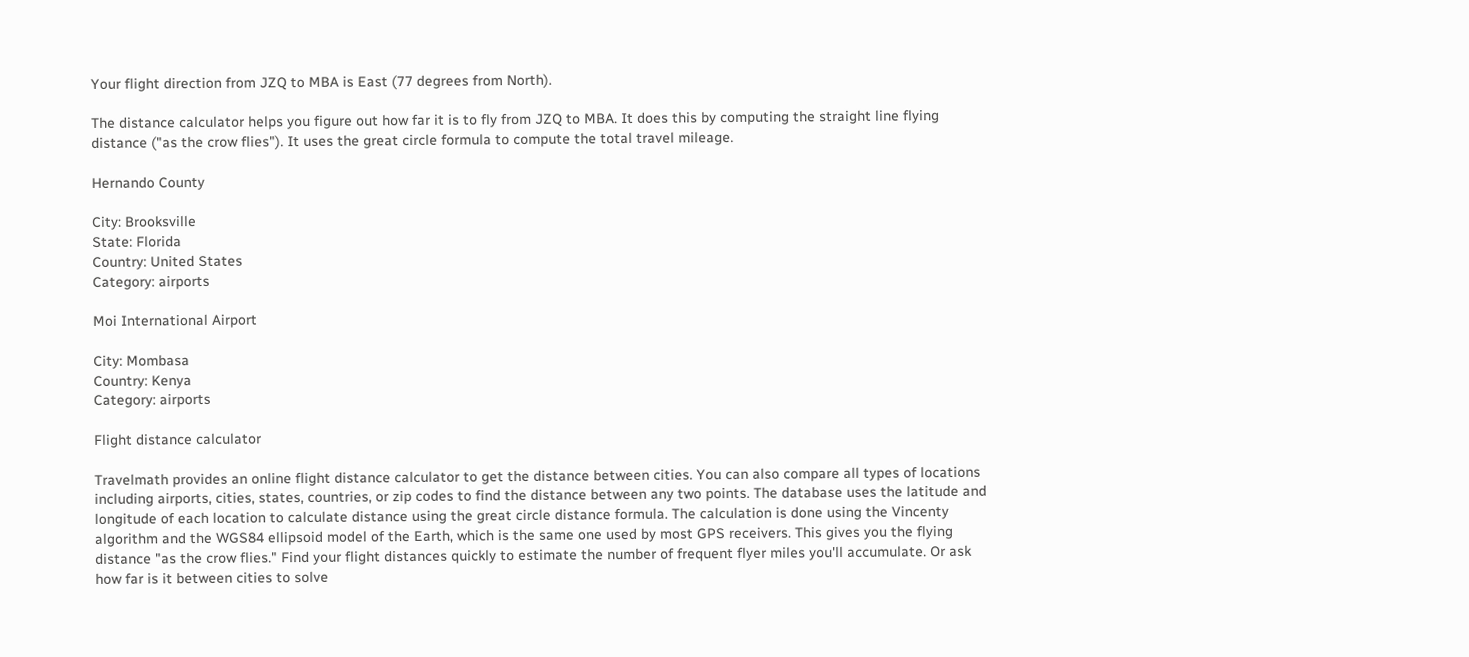Your flight direction from JZQ to MBA is East (77 degrees from North).

The distance calculator helps you figure out how far it is to fly from JZQ to MBA. It does this by computing the straight line flying distance ("as the crow flies"). It uses the great circle formula to compute the total travel mileage.

Hernando County

City: Brooksville
State: Florida
Country: United States
Category: airports

Moi International Airport

City: Mombasa
Country: Kenya
Category: airports

Flight distance calculator

Travelmath provides an online flight distance calculator to get the distance between cities. You can also compare all types of locations including airports, cities, states, countries, or zip codes to find the distance between any two points. The database uses the latitude and longitude of each location to calculate distance using the great circle distance formula. The calculation is done using the Vincenty algorithm and the WGS84 ellipsoid model of the Earth, which is the same one used by most GPS receivers. This gives you the flying distance "as the crow flies." Find your flight distances quickly to estimate the number of frequent flyer miles you'll accumulate. Or ask how far is it between cities to solve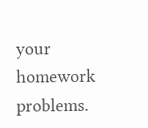your homework problems.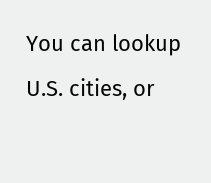You can lookup U.S. cities, or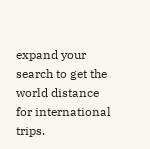expand your search to get the world distance for international trips.